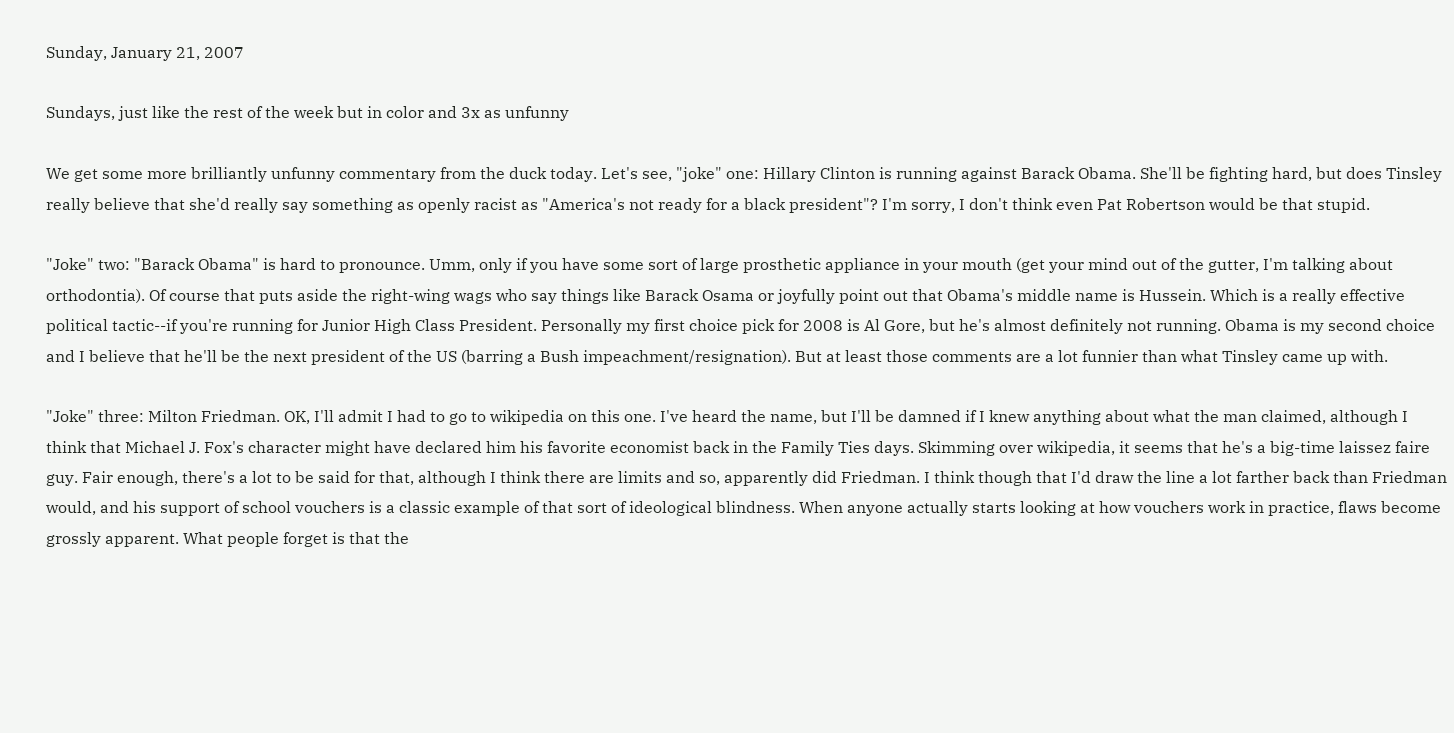Sunday, January 21, 2007

Sundays, just like the rest of the week but in color and 3x as unfunny

We get some more brilliantly unfunny commentary from the duck today. Let's see, "joke" one: Hillary Clinton is running against Barack Obama. She'll be fighting hard, but does Tinsley really believe that she'd really say something as openly racist as "America's not ready for a black president"? I'm sorry, I don't think even Pat Robertson would be that stupid.

"Joke" two: "Barack Obama" is hard to pronounce. Umm, only if you have some sort of large prosthetic appliance in your mouth (get your mind out of the gutter, I'm talking about orthodontia). Of course that puts aside the right-wing wags who say things like Barack Osama or joyfully point out that Obama's middle name is Hussein. Which is a really effective political tactic--if you're running for Junior High Class President. Personally my first choice pick for 2008 is Al Gore, but he's almost definitely not running. Obama is my second choice and I believe that he'll be the next president of the US (barring a Bush impeachment/resignation). But at least those comments are a lot funnier than what Tinsley came up with.

"Joke" three: Milton Friedman. OK, I'll admit I had to go to wikipedia on this one. I've heard the name, but I'll be damned if I knew anything about what the man claimed, although I think that Michael J. Fox's character might have declared him his favorite economist back in the Family Ties days. Skimming over wikipedia, it seems that he's a big-time laissez faire guy. Fair enough, there's a lot to be said for that, although I think there are limits and so, apparently did Friedman. I think though that I'd draw the line a lot farther back than Friedman would, and his support of school vouchers is a classic example of that sort of ideological blindness. When anyone actually starts looking at how vouchers work in practice, flaws become grossly apparent. What people forget is that the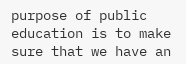purpose of public education is to make sure that we have an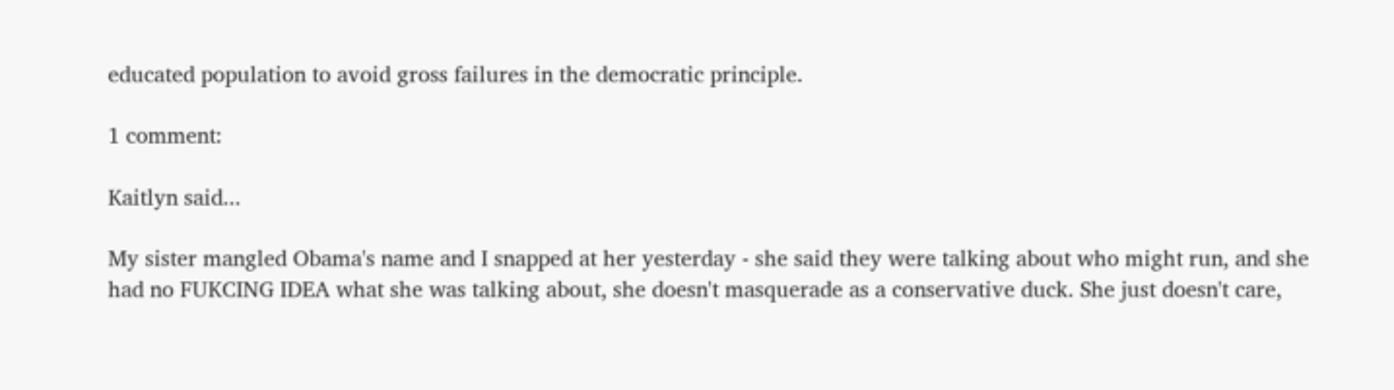educated population to avoid gross failures in the democratic principle.

1 comment:

Kaitlyn said...

My sister mangled Obama's name and I snapped at her yesterday - she said they were talking about who might run, and she had no FUKCING IDEA what she was talking about, she doesn't masquerade as a conservative duck. She just doesn't care,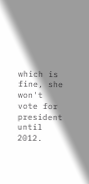which is fine, she won't vote for president until 2012.